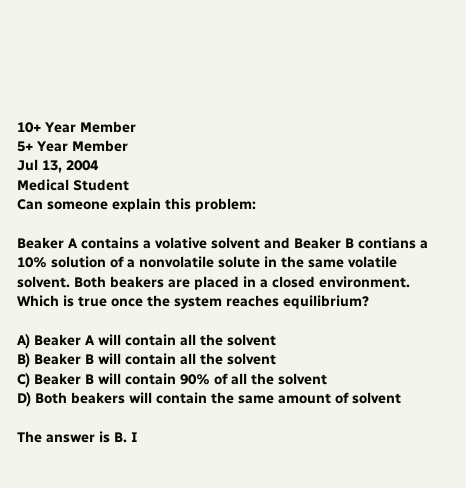10+ Year Member
5+ Year Member
Jul 13, 2004
Medical Student
Can someone explain this problem:

Beaker A contains a volative solvent and Beaker B contians a 10% solution of a nonvolatile solute in the same volatile solvent. Both beakers are placed in a closed environment. Which is true once the system reaches equilibrium?

A) Beaker A will contain all the solvent
B) Beaker B will contain all the solvent
C) Beaker B will contain 90% of all the solvent
D) Both beakers will contain the same amount of solvent

The answer is B. I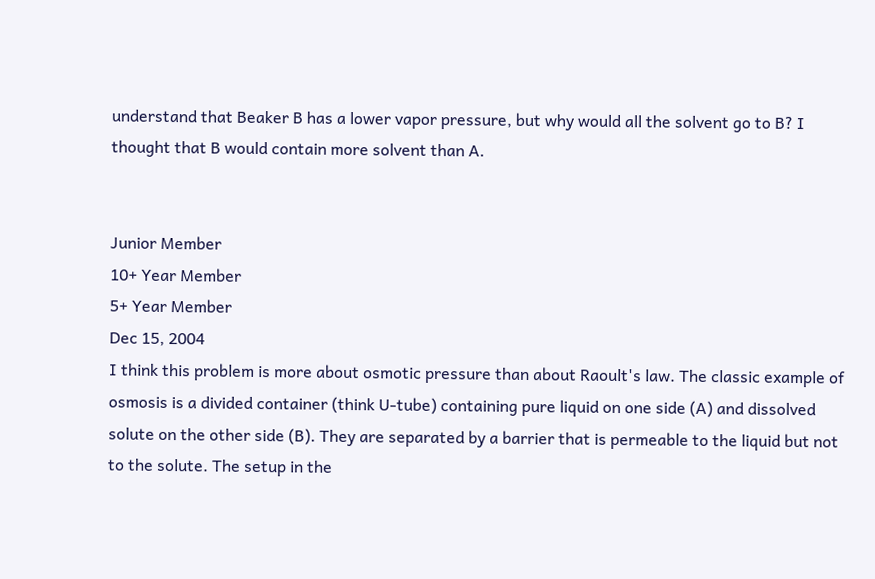understand that Beaker B has a lower vapor pressure, but why would all the solvent go to B? I thought that B would contain more solvent than A.


Junior Member
10+ Year Member
5+ Year Member
Dec 15, 2004
I think this problem is more about osmotic pressure than about Raoult's law. The classic example of osmosis is a divided container (think U-tube) containing pure liquid on one side (A) and dissolved solute on the other side (B). They are separated by a barrier that is permeable to the liquid but not to the solute. The setup in the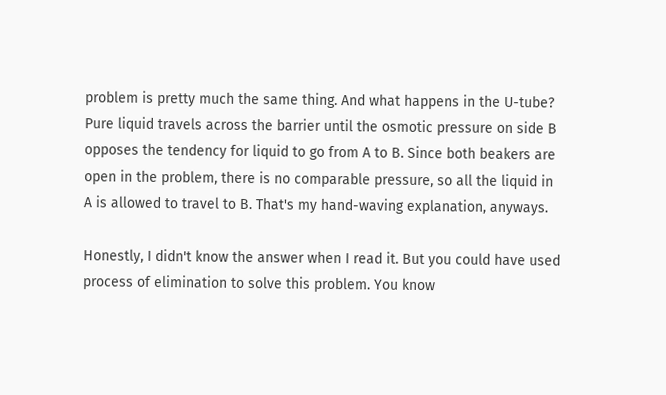problem is pretty much the same thing. And what happens in the U-tube? Pure liquid travels across the barrier until the osmotic pressure on side B opposes the tendency for liquid to go from A to B. Since both beakers are open in the problem, there is no comparable pressure, so all the liquid in A is allowed to travel to B. That's my hand-waving explanation, anyways.

Honestly, I didn't know the answer when I read it. But you could have used process of elimination to solve this problem. You know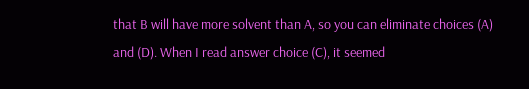that B will have more solvent than A, so you can eliminate choices (A) and (D). When I read answer choice (C), it seemed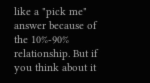like a "pick me" answer because of the 10%-90% relationship. But if you think about it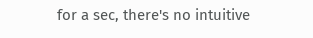for a sec, there's no intuitive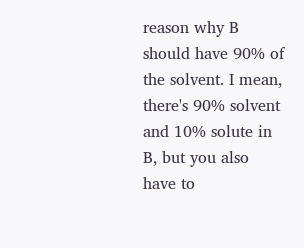reason why B should have 90% of the solvent. I mean, there's 90% solvent and 10% solute in B, but you also have to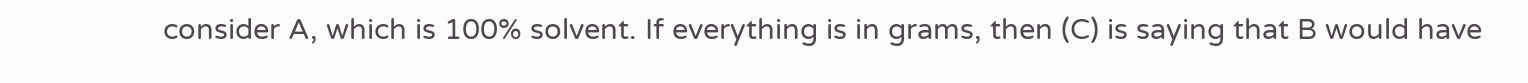consider A, which is 100% solvent. If everything is in grams, then (C) is saying that B would have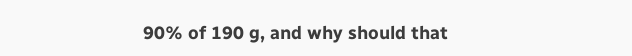90% of 190 g, and why should that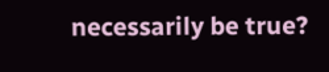necessarily be true?